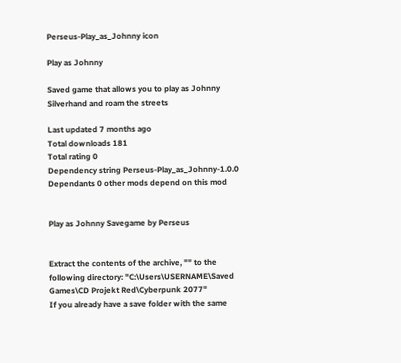Perseus-Play_as_Johnny icon

Play as Johnny

Saved game that allows you to play as Johnny Silverhand and roam the streets

Last updated 7 months ago
Total downloads 181
Total rating 0
Dependency string Perseus-Play_as_Johnny-1.0.0
Dependants 0 other mods depend on this mod


Play as Johnny Savegame by Perseus


Extract the contents of the archive, "" to the following directory: "C:\Users\USERNAME\Saved Games\CD Projekt Red\Cyberpunk 2077"
If you already have a save folder with the same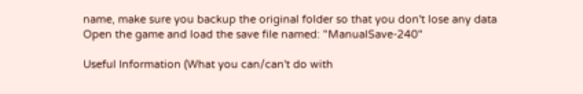name, make sure you backup the original folder so that you don't lose any data
Open the game and load the save file named: "ManualSave-240"

Useful Information (What you can/can't do with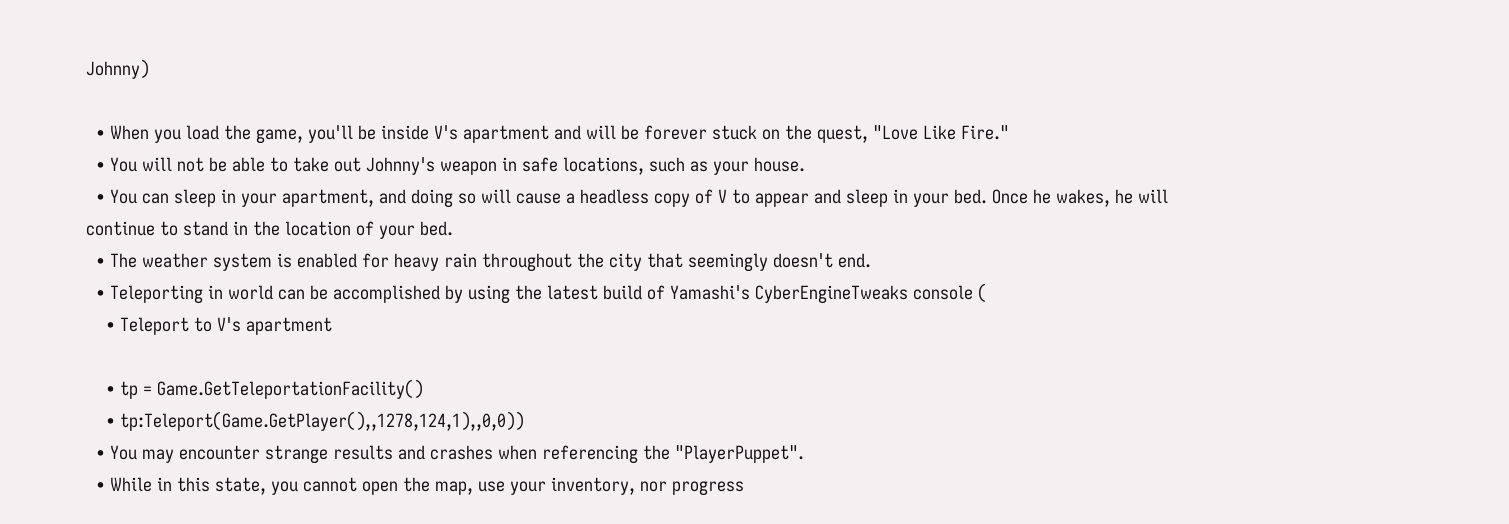Johnny)

  • When you load the game, you'll be inside V's apartment and will be forever stuck on the quest, "Love Like Fire."
  • You will not be able to take out Johnny's weapon in safe locations, such as your house.
  • You can sleep in your apartment, and doing so will cause a headless copy of V to appear and sleep in your bed. Once he wakes, he will continue to stand in the location of your bed.
  • The weather system is enabled for heavy rain throughout the city that seemingly doesn't end.
  • Teleporting in world can be accomplished by using the latest build of Yamashi's CyberEngineTweaks console (
    • Teleport to V's apartment

    • tp = Game.GetTeleportationFacility()
    • tp:Teleport(Game.GetPlayer(),,1278,124,1),,0,0))
  • You may encounter strange results and crashes when referencing the "PlayerPuppet".
  • While in this state, you cannot open the map, use your inventory, nor progress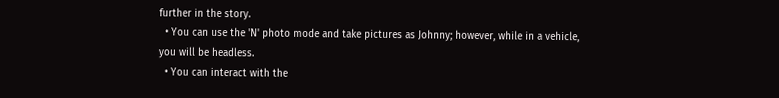further in the story.
  • You can use the 'N' photo mode and take pictures as Johnny; however, while in a vehicle, you will be headless.
  • You can interact with the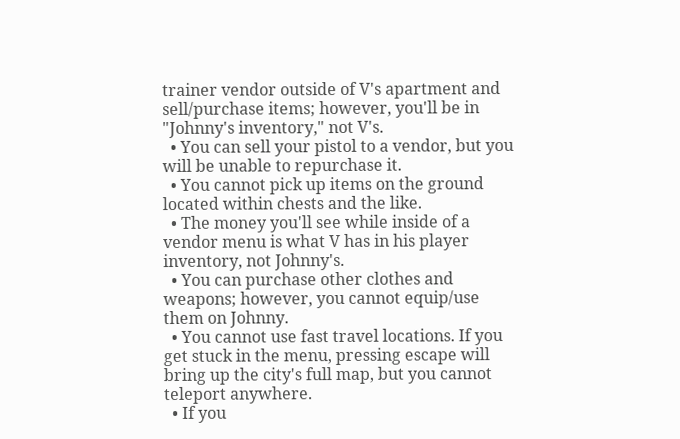trainer vendor outside of V's apartment and sell/purchase items; however, you'll be in "Johnny's inventory," not V's.
  • You can sell your pistol to a vendor, but you will be unable to repurchase it.
  • You cannot pick up items on the ground located within chests and the like.
  • The money you'll see while inside of a vendor menu is what V has in his player inventory, not Johnny's.
  • You can purchase other clothes and weapons; however, you cannot equip/use them on Johnny.
  • You cannot use fast travel locations. If you get stuck in the menu, pressing escape will bring up the city's full map, but you cannot teleport anywhere.
  • If you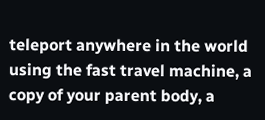teleport anywhere in the world using the fast travel machine, a copy of your parent body, a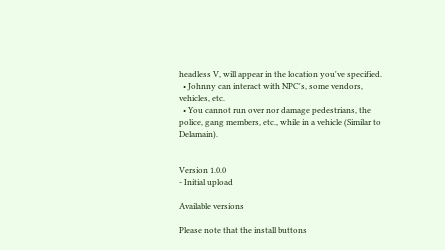headless V, will appear in the location you've specified.
  • Johnny can interact with NPC's, some vendors, vehicles, etc.
  • You cannot run over nor damage pedestrians, the police, gang members, etc., while in a vehicle (Similar to Delamain).


Version 1.0.0
- Initial upload

Available versions

Please note that the install buttons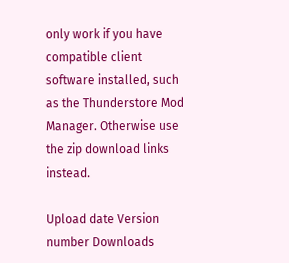only work if you have compatible client software installed, such as the Thunderstore Mod Manager. Otherwise use the zip download links instead.

Upload date Version number Downloads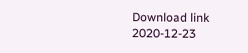Download link
2020-12-23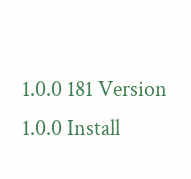1.0.0 181 Version 1.0.0 Install